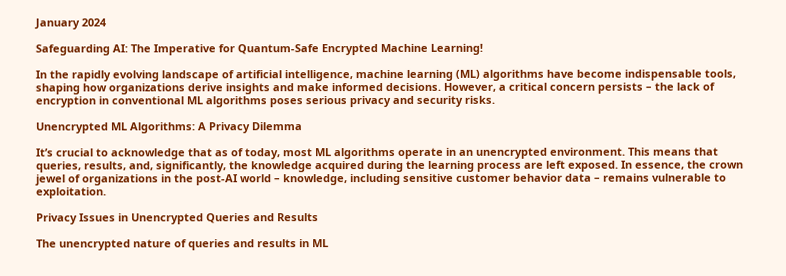January 2024

Safeguarding AI: The Imperative for Quantum-Safe Encrypted Machine Learning!

In the rapidly evolving landscape of artificial intelligence, machine learning (ML) algorithms have become indispensable tools, shaping how organizations derive insights and make informed decisions. However, a critical concern persists – the lack of encryption in conventional ML algorithms poses serious privacy and security risks.

Unencrypted ML Algorithms: A Privacy Dilemma

It’s crucial to acknowledge that as of today, most ML algorithms operate in an unencrypted environment. This means that queries, results, and, significantly, the knowledge acquired during the learning process are left exposed. In essence, the crown jewel of organizations in the post-AI world – knowledge, including sensitive customer behavior data – remains vulnerable to exploitation.

Privacy Issues in Unencrypted Queries and Results

The unencrypted nature of queries and results in ML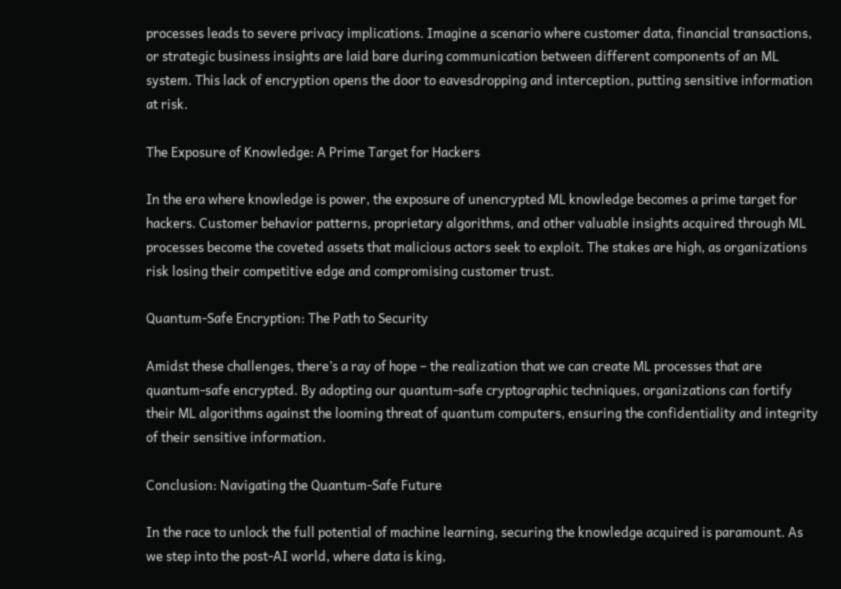processes leads to severe privacy implications. Imagine a scenario where customer data, financial transactions, or strategic business insights are laid bare during communication between different components of an ML system. This lack of encryption opens the door to eavesdropping and interception, putting sensitive information at risk.

The Exposure of Knowledge: A Prime Target for Hackers

In the era where knowledge is power, the exposure of unencrypted ML knowledge becomes a prime target for hackers. Customer behavior patterns, proprietary algorithms, and other valuable insights acquired through ML processes become the coveted assets that malicious actors seek to exploit. The stakes are high, as organizations risk losing their competitive edge and compromising customer trust.

Quantum-Safe Encryption: The Path to Security

Amidst these challenges, there’s a ray of hope – the realization that we can create ML processes that are quantum-safe encrypted. By adopting our quantum-safe cryptographic techniques, organizations can fortify their ML algorithms against the looming threat of quantum computers, ensuring the confidentiality and integrity of their sensitive information.

Conclusion: Navigating the Quantum-Safe Future

In the race to unlock the full potential of machine learning, securing the knowledge acquired is paramount. As we step into the post-AI world, where data is king,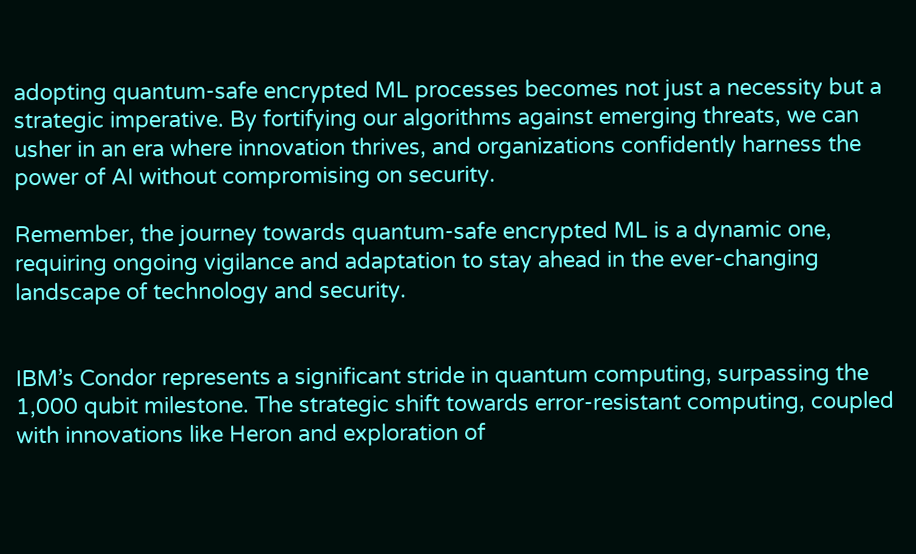adopting quantum-safe encrypted ML processes becomes not just a necessity but a strategic imperative. By fortifying our algorithms against emerging threats, we can usher in an era where innovation thrives, and organizations confidently harness the power of AI without compromising on security.

Remember, the journey towards quantum-safe encrypted ML is a dynamic one, requiring ongoing vigilance and adaptation to stay ahead in the ever-changing landscape of technology and security.


IBM’s Condor represents a significant stride in quantum computing, surpassing the 1,000 qubit milestone. The strategic shift towards error-resistant computing, coupled with innovations like Heron and exploration of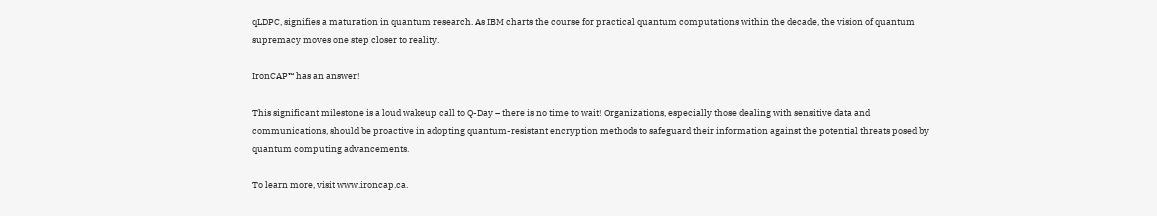qLDPC, signifies a maturation in quantum research. As IBM charts the course for practical quantum computations within the decade, the vision of quantum supremacy moves one step closer to reality.

IronCAP™ has an answer!

This significant milestone is a loud wakeup call to Q-Day – there is no time to wait! Organizations, especially those dealing with sensitive data and communications, should be proactive in adopting quantum-resistant encryption methods to safeguard their information against the potential threats posed by quantum computing advancements.

To learn more, visit www.ironcap.ca.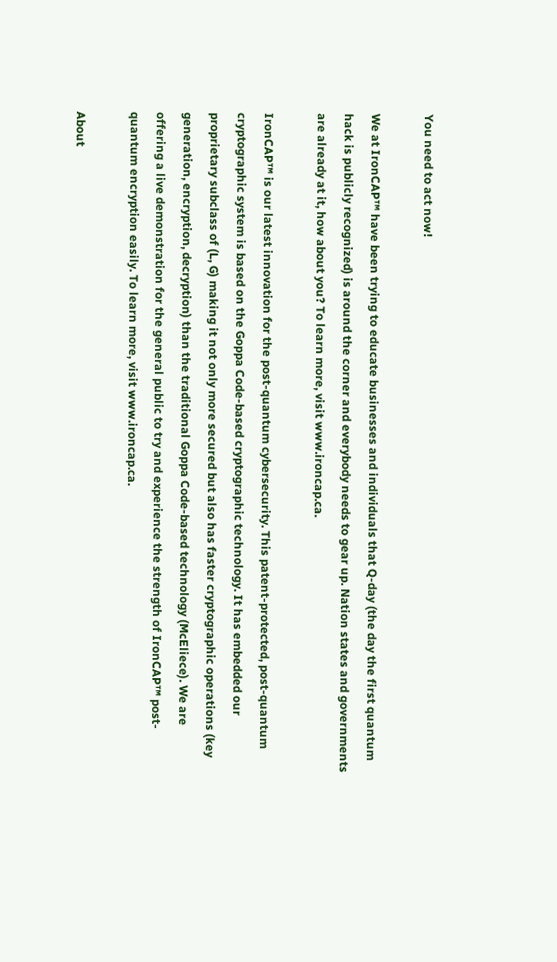You need to act now!

We at IronCAP™ have been trying to educate businesses and individuals that Q-day (the day the first quantum hack is publicly recognized) is around the corner and everybody needs to gear up. Nation states and governments are already at it, how about you? To learn more, visit www.ironcap.ca.

IronCAP™ is our latest innovation for the post-quantum cybersecurity. This patent-protected, post-quantum cryptographic system is based on the Goppa Code-based cryptographic technology. It has embedded our proprietary subclass of (L, G) making it not only more secured but also has faster cryptographic operations (key generation, encryption, decryption) than the traditional Goppa Code-based technology (McEliece). We are offering a live demonstration for the general public to try and experience the strength of IronCAP™ post-quantum encryption easily. To learn more, visit www.ironcap.ca.

About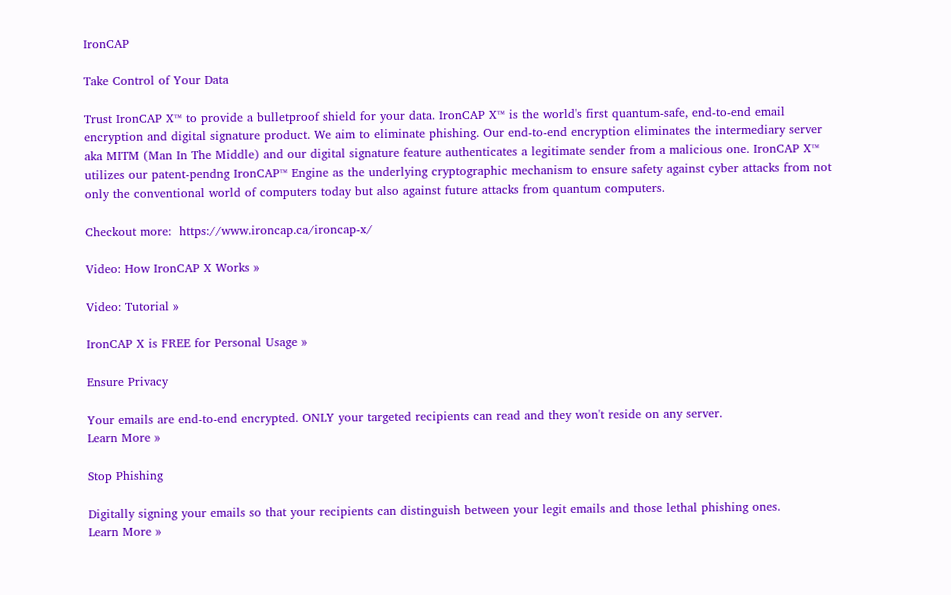IronCAP

Take Control of Your Data

Trust IronCAP X™ to provide a bulletproof shield for your data. IronCAP X™ is the world's first quantum-safe, end-to-end email encryption and digital signature product. We aim to eliminate phishing. Our end-to-end encryption eliminates the intermediary server aka MITM (Man In The Middle) and our digital signature feature authenticates a legitimate sender from a malicious one. IronCAP X™ utilizes our patent-pendng IronCAP™ Engine as the underlying cryptographic mechanism to ensure safety against cyber attacks from not only the conventional world of computers today but also against future attacks from quantum computers.

Checkout more:  https://www.ironcap.ca/ironcap-x/

Video: How IronCAP X Works »

Video: Tutorial »

IronCAP X is FREE for Personal Usage »

Ensure Privacy

Your emails are end-to-end encrypted. ONLY your targeted recipients can read and they won't reside on any server.
Learn More »

Stop Phishing

Digitally signing your emails so that your recipients can distinguish between your legit emails and those lethal phishing ones.
Learn More »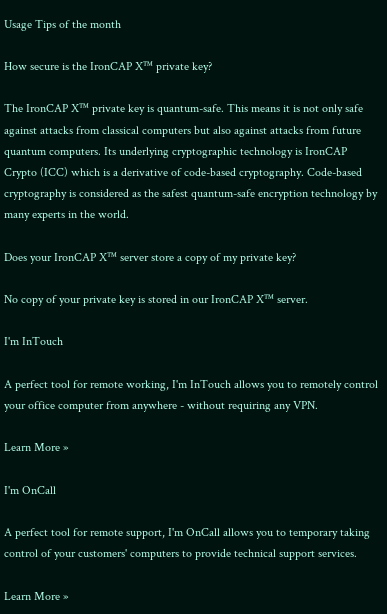Usage Tips of the month

How secure is the IronCAP X™ private key?

The IronCAP X™ private key is quantum-safe. This means it is not only safe against attacks from classical computers but also against attacks from future quantum computers. Its underlying cryptographic technology is IronCAP Crypto (ICC) which is a derivative of code-based cryptography. Code-based cryptography is considered as the safest quantum-safe encryption technology by many experts in the world.

Does your IronCAP X™ server store a copy of my private key?

No copy of your private key is stored in our IronCAP X™ server.

I'm InTouch

A perfect tool for remote working, I'm InTouch allows you to remotely control your office computer from anywhere - without requiring any VPN.

Learn More »

I'm OnCall

A perfect tool for remote support, I'm OnCall allows you to temporary taking control of your customers' computers to provide technical support services.

Learn More »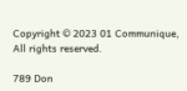Copyright © 2023 01 Communique, All rights reserved.

789 Don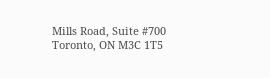Mills Road, Suite #700
Toronto, ON M3C 1T5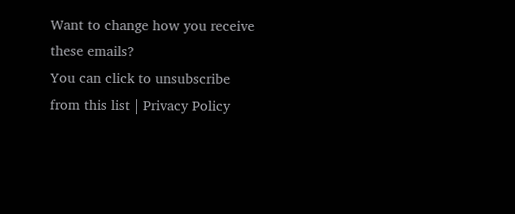Want to change how you receive these emails?
You can click to unsubscribe from this list | Privacy Policy